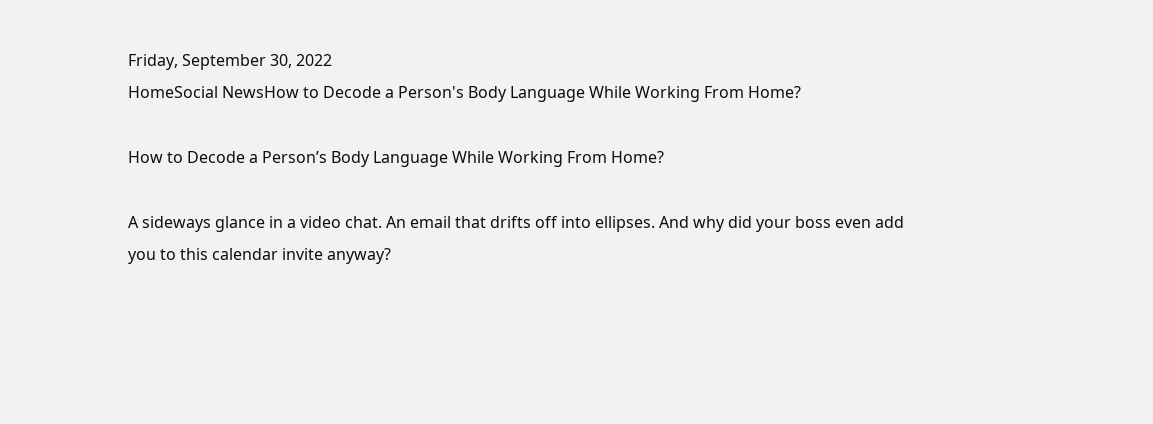Friday, September 30, 2022
HomeSocial NewsHow to Decode a Person's Body Language While Working From Home?

How to Decode a Person’s Body Language While Working From Home?

A sideways glance in a video chat. An email that drifts off into ellipses. And why did your boss even add you to this calendar invite anyway?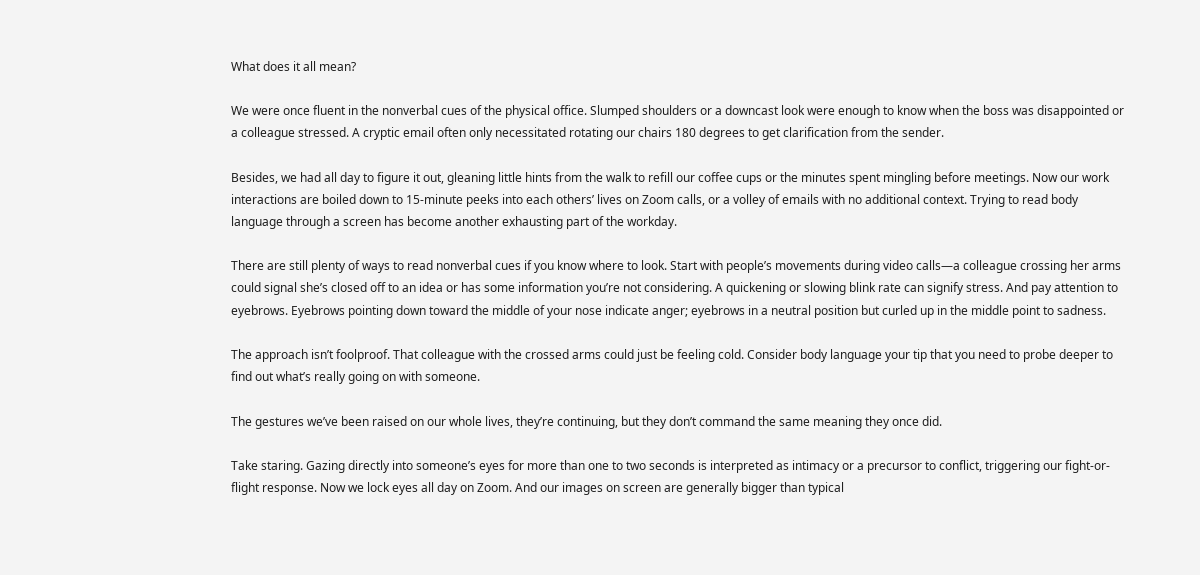What does it all mean?

We were once fluent in the nonverbal cues of the physical office. Slumped shoulders or a downcast look were enough to know when the boss was disappointed or a colleague stressed. A cryptic email often only necessitated rotating our chairs 180 degrees to get clarification from the sender.

Besides, we had all day to figure it out, gleaning little hints from the walk to refill our coffee cups or the minutes spent mingling before meetings. Now our work interactions are boiled down to 15-minute peeks into each others’ lives on Zoom calls, or a volley of emails with no additional context. Trying to read body language through a screen has become another exhausting part of the workday.

There are still plenty of ways to read nonverbal cues if you know where to look. Start with people’s movements during video calls—a colleague crossing her arms could signal she’s closed off to an idea or has some information you’re not considering. A quickening or slowing blink rate can signify stress. And pay attention to eyebrows. Eyebrows pointing down toward the middle of your nose indicate anger; eyebrows in a neutral position but curled up in the middle point to sadness.

The approach isn’t foolproof. That colleague with the crossed arms could just be feeling cold. Consider body language your tip that you need to probe deeper to find out what’s really going on with someone.

The gestures we’ve been raised on our whole lives, they’re continuing, but they don’t command the same meaning they once did.

Take staring. Gazing directly into someone’s eyes for more than one to two seconds is interpreted as intimacy or a precursor to conflict, triggering our fight-or-flight response. Now we lock eyes all day on Zoom. And our images on screen are generally bigger than typical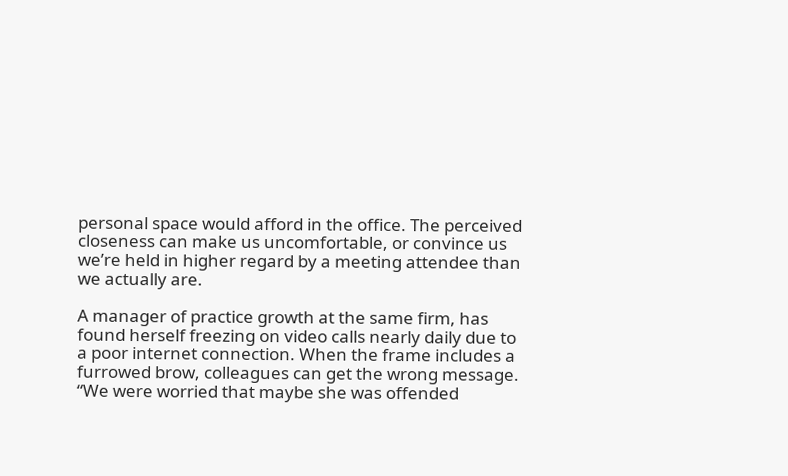personal space would afford in the office. The perceived closeness can make us uncomfortable, or convince us we’re held in higher regard by a meeting attendee than we actually are.

A manager of practice growth at the same firm, has found herself freezing on video calls nearly daily due to a poor internet connection. When the frame includes a furrowed brow, colleagues can get the wrong message. “We were worried that maybe she was offended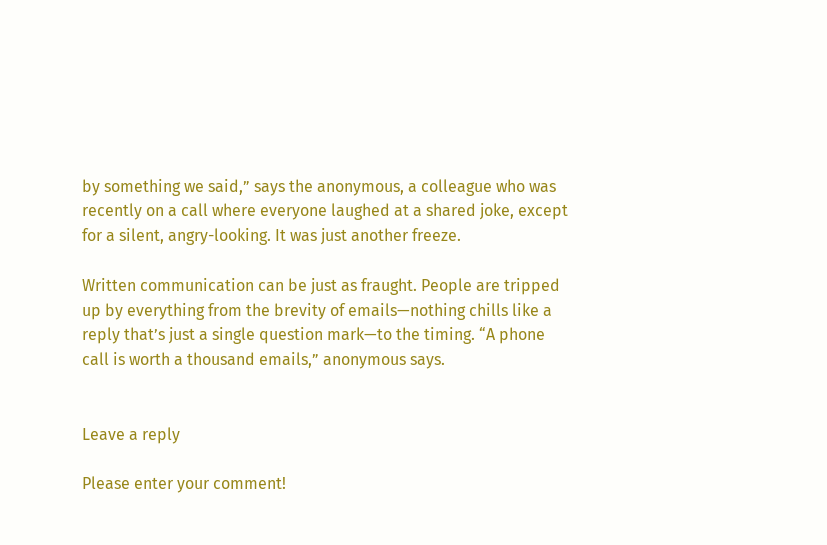by something we said,” says the anonymous, a colleague who was recently on a call where everyone laughed at a shared joke, except for a silent, angry-looking. It was just another freeze.

Written communication can be just as fraught. People are tripped up by everything from the brevity of emails—nothing chills like a reply that’s just a single question mark—to the timing. “A phone call is worth a thousand emails,” anonymous says.


Leave a reply

Please enter your comment!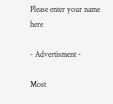Please enter your name here

- Advertisment -

Most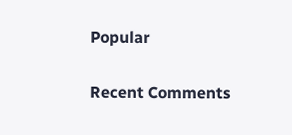Popular

Recent Comments